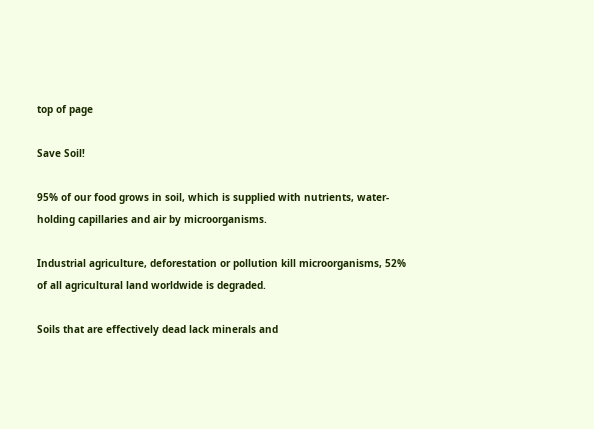top of page

Save Soil!

95% of our food grows in soil, which is supplied with nutrients, water-holding capillaries and air by microorganisms.

Industrial agriculture, deforestation or pollution kill microorganisms, 52% of all agricultural land worldwide is degraded.

Soils that are effectively dead lack minerals and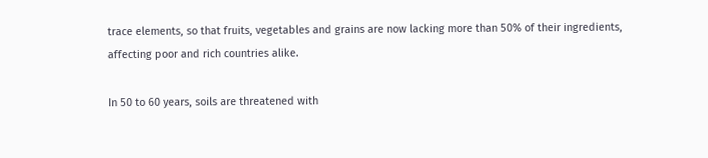trace elements, so that fruits, vegetables and grains are now lacking more than 50% of their ingredients, affecting poor and rich countries alike.

In 50 to 60 years, soils are threatened with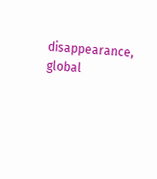disappearance, global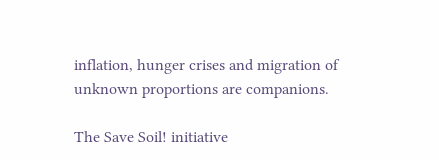inflation, hunger crises and migration of unknown proportions are companions.

The Save Soil! initiative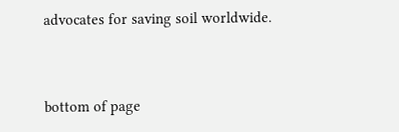advocates for saving soil worldwide.


bottom of page